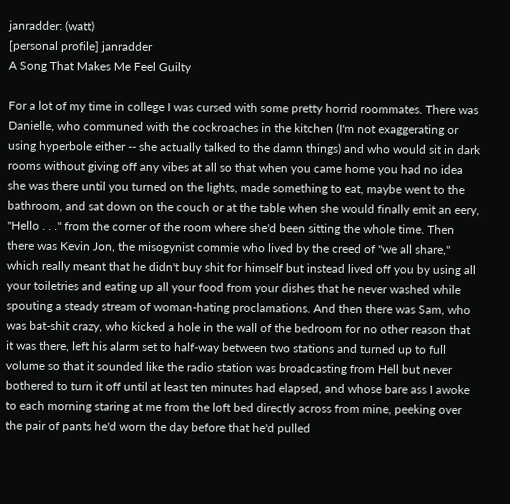janradder: (watt)
[personal profile] janradder
A Song That Makes Me Feel Guilty

For a lot of my time in college I was cursed with some pretty horrid roommates. There was Danielle, who communed with the cockroaches in the kitchen (I'm not exaggerating or using hyperbole either -- she actually talked to the damn things) and who would sit in dark rooms without giving off any vibes at all so that when you came home you had no idea she was there until you turned on the lights, made something to eat, maybe went to the bathroom, and sat down on the couch or at the table when she would finally emit an eery, "Hello . . ." from the corner of the room where she'd been sitting the whole time. Then there was Kevin Jon, the misogynist commie who lived by the creed of "we all share," which really meant that he didn't buy shit for himself but instead lived off you by using all your toiletries and eating up all your food from your dishes that he never washed while spouting a steady stream of woman-hating proclamations. And then there was Sam, who was bat-shit crazy, who kicked a hole in the wall of the bedroom for no other reason that it was there, left his alarm set to half-way between two stations and turned up to full volume so that it sounded like the radio station was broadcasting from Hell but never bothered to turn it off until at least ten minutes had elapsed, and whose bare ass I awoke to each morning staring at me from the loft bed directly across from mine, peeking over the pair of pants he'd worn the day before that he'd pulled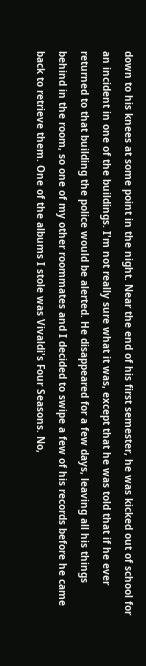down to his knees at some point in the night. Near the end of his first semester, he was kicked out of school for an incident in one of the buildings. I'm not really sure what it was, except that he was told that if he ever returned to that building the police would be alerted. He disappeared for a few days, leaving all his things behind in the room, so one of my other roommates and I decided to swipe a few of his records before he came back to retrieve them. One of the albums I stole was Vivaldi's Four Seasons. No,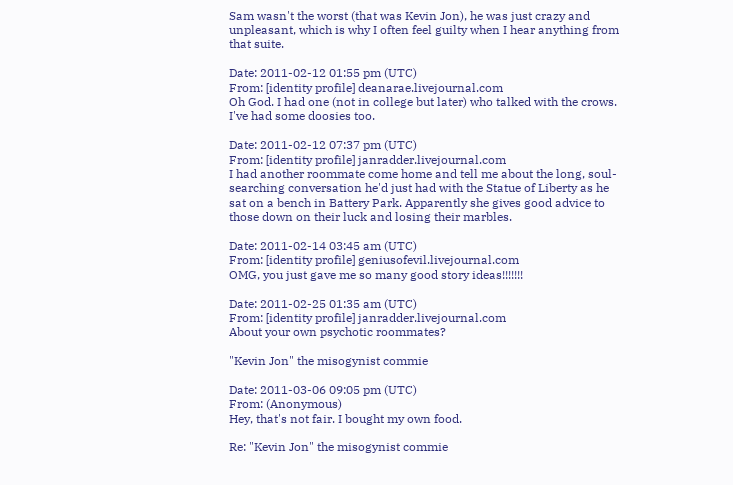Sam wasn't the worst (that was Kevin Jon), he was just crazy and unpleasant, which is why I often feel guilty when I hear anything from that suite.

Date: 2011-02-12 01:55 pm (UTC)
From: [identity profile] deanarae.livejournal.com
Oh God. I had one (not in college but later) who talked with the crows. I've had some doosies too.

Date: 2011-02-12 07:37 pm (UTC)
From: [identity profile] janradder.livejournal.com
I had another roommate come home and tell me about the long, soul-searching conversation he'd just had with the Statue of Liberty as he sat on a bench in Battery Park. Apparently she gives good advice to those down on their luck and losing their marbles.

Date: 2011-02-14 03:45 am (UTC)
From: [identity profile] geniusofevil.livejournal.com
OMG, you just gave me so many good story ideas!!!!!!!

Date: 2011-02-25 01:35 am (UTC)
From: [identity profile] janradder.livejournal.com
About your own psychotic roommates?

"Kevin Jon" the misogynist commie

Date: 2011-03-06 09:05 pm (UTC)
From: (Anonymous)
Hey, that's not fair. I bought my own food.

Re: "Kevin Jon" the misogynist commie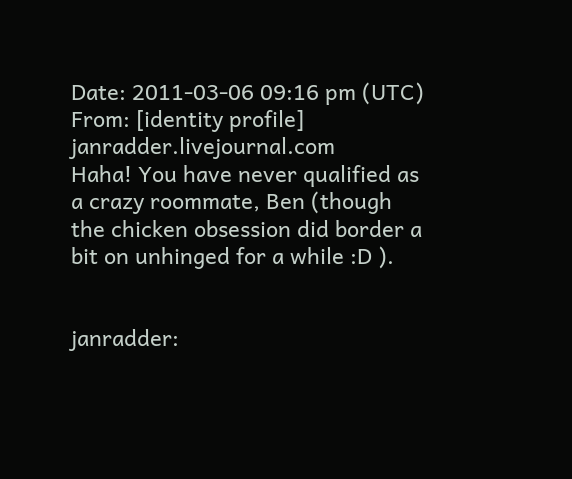Date: 2011-03-06 09:16 pm (UTC)
From: [identity profile] janradder.livejournal.com
Haha! You have never qualified as a crazy roommate, Ben (though the chicken obsession did border a bit on unhinged for a while :D ).


janradder: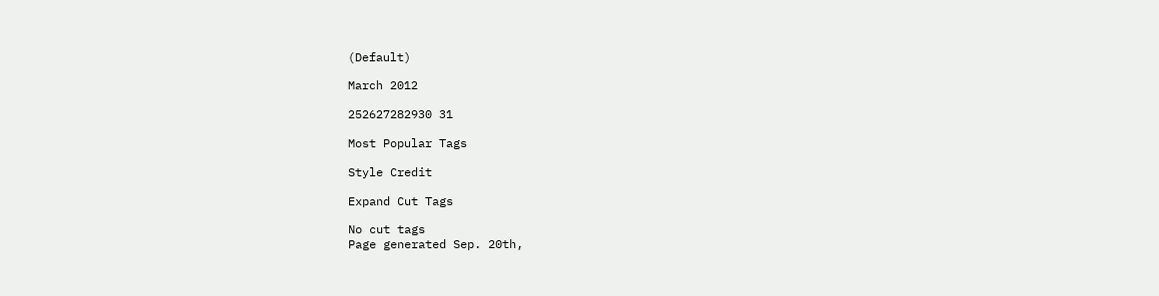(Default)

March 2012

252627282930 31

Most Popular Tags

Style Credit

Expand Cut Tags

No cut tags
Page generated Sep. 20th,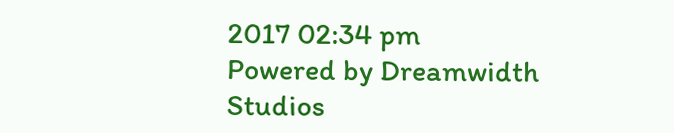2017 02:34 pm
Powered by Dreamwidth Studios